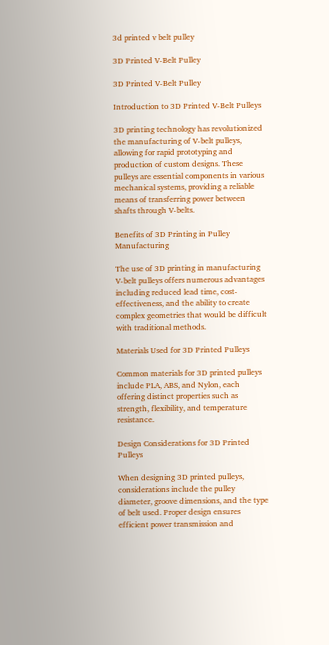3d printed v belt pulley

3D Printed V-Belt Pulley

3D Printed V-Belt Pulley

Introduction to 3D Printed V-Belt Pulleys

3D printing technology has revolutionized the manufacturing of V-belt pulleys, allowing for rapid prototyping and production of custom designs. These pulleys are essential components in various mechanical systems, providing a reliable means of transferring power between shafts through V-belts.

Benefits of 3D Printing in Pulley Manufacturing

The use of 3D printing in manufacturing V-belt pulleys offers numerous advantages including reduced lead time, cost-effectiveness, and the ability to create complex geometries that would be difficult with traditional methods.

Materials Used for 3D Printed Pulleys

Common materials for 3D printed pulleys include PLA, ABS, and Nylon, each offering distinct properties such as strength, flexibility, and temperature resistance.

Design Considerations for 3D Printed Pulleys

When designing 3D printed pulleys, considerations include the pulley diameter, groove dimensions, and the type of belt used. Proper design ensures efficient power transmission and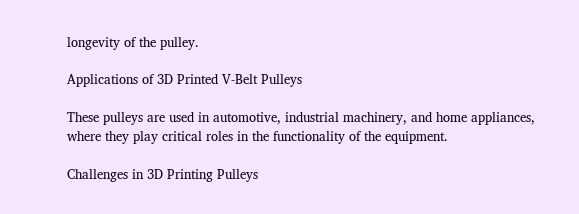longevity of the pulley.

Applications of 3D Printed V-Belt Pulleys

These pulleys are used in automotive, industrial machinery, and home appliances, where they play critical roles in the functionality of the equipment.

Challenges in 3D Printing Pulleys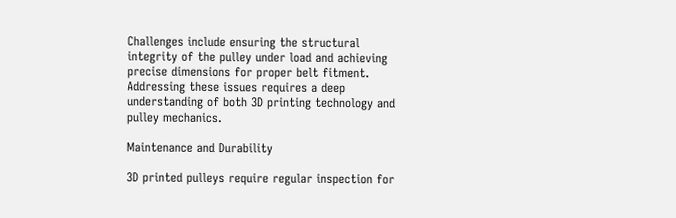Challenges include ensuring the structural integrity of the pulley under load and achieving precise dimensions for proper belt fitment. Addressing these issues requires a deep understanding of both 3D printing technology and pulley mechanics.

Maintenance and Durability

3D printed pulleys require regular inspection for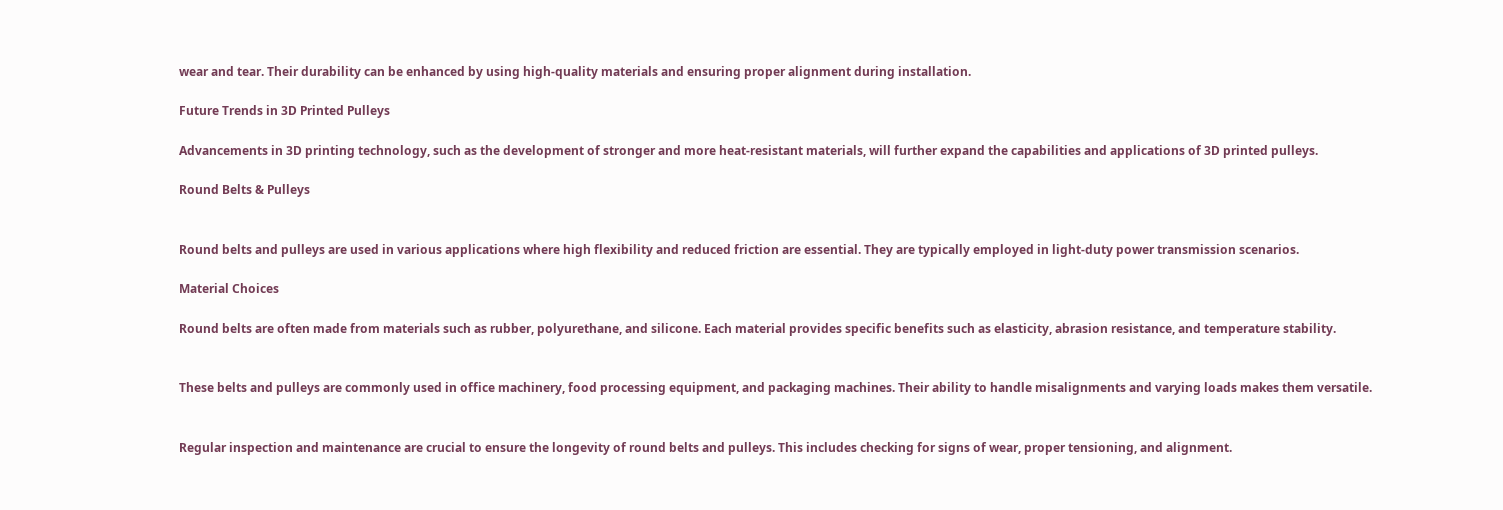wear and tear. Their durability can be enhanced by using high-quality materials and ensuring proper alignment during installation.

Future Trends in 3D Printed Pulleys

Advancements in 3D printing technology, such as the development of stronger and more heat-resistant materials, will further expand the capabilities and applications of 3D printed pulleys.

Round Belts & Pulleys


Round belts and pulleys are used in various applications where high flexibility and reduced friction are essential. They are typically employed in light-duty power transmission scenarios.

Material Choices

Round belts are often made from materials such as rubber, polyurethane, and silicone. Each material provides specific benefits such as elasticity, abrasion resistance, and temperature stability.


These belts and pulleys are commonly used in office machinery, food processing equipment, and packaging machines. Their ability to handle misalignments and varying loads makes them versatile.


Regular inspection and maintenance are crucial to ensure the longevity of round belts and pulleys. This includes checking for signs of wear, proper tensioning, and alignment.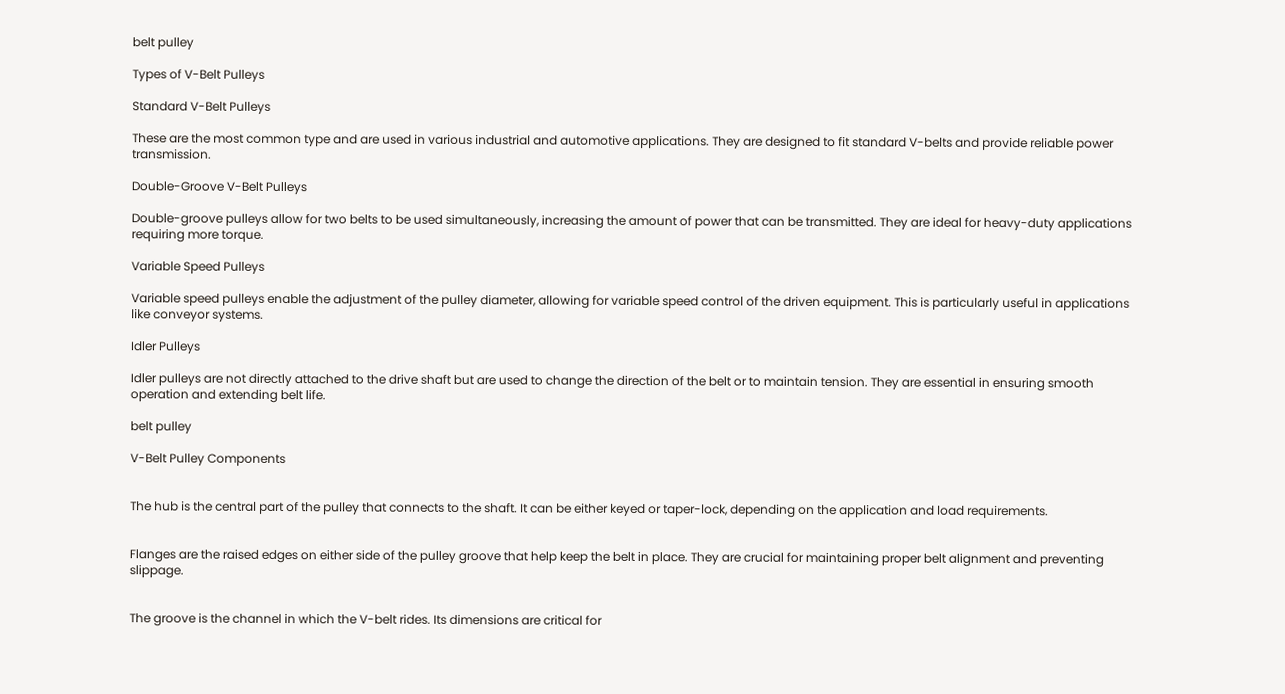belt pulley

Types of V-Belt Pulleys

Standard V-Belt Pulleys

These are the most common type and are used in various industrial and automotive applications. They are designed to fit standard V-belts and provide reliable power transmission.

Double-Groove V-Belt Pulleys

Double-groove pulleys allow for two belts to be used simultaneously, increasing the amount of power that can be transmitted. They are ideal for heavy-duty applications requiring more torque.

Variable Speed Pulleys

Variable speed pulleys enable the adjustment of the pulley diameter, allowing for variable speed control of the driven equipment. This is particularly useful in applications like conveyor systems.

Idler Pulleys

Idler pulleys are not directly attached to the drive shaft but are used to change the direction of the belt or to maintain tension. They are essential in ensuring smooth operation and extending belt life.

belt pulley

V-Belt Pulley Components


The hub is the central part of the pulley that connects to the shaft. It can be either keyed or taper-lock, depending on the application and load requirements.


Flanges are the raised edges on either side of the pulley groove that help keep the belt in place. They are crucial for maintaining proper belt alignment and preventing slippage.


The groove is the channel in which the V-belt rides. Its dimensions are critical for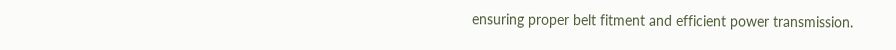ensuring proper belt fitment and efficient power transmission.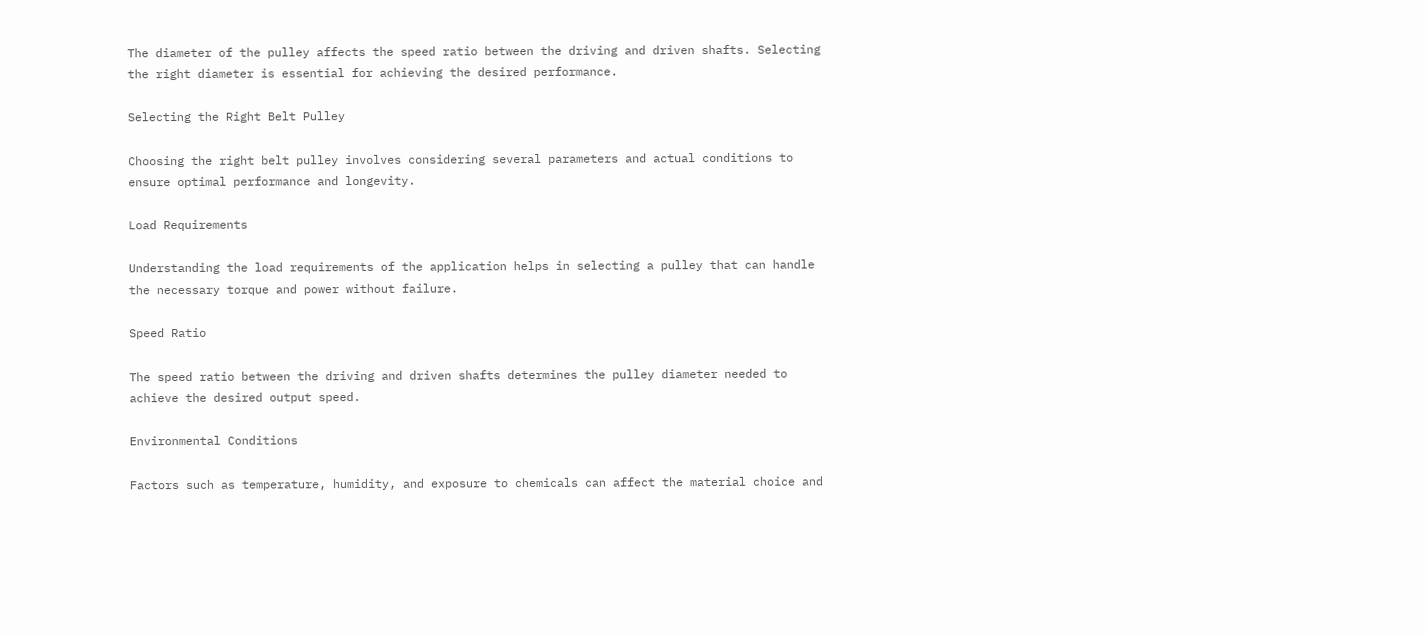The diameter of the pulley affects the speed ratio between the driving and driven shafts. Selecting the right diameter is essential for achieving the desired performance.

Selecting the Right Belt Pulley

Choosing the right belt pulley involves considering several parameters and actual conditions to ensure optimal performance and longevity.

Load Requirements

Understanding the load requirements of the application helps in selecting a pulley that can handle the necessary torque and power without failure.

Speed Ratio

The speed ratio between the driving and driven shafts determines the pulley diameter needed to achieve the desired output speed.

Environmental Conditions

Factors such as temperature, humidity, and exposure to chemicals can affect the material choice and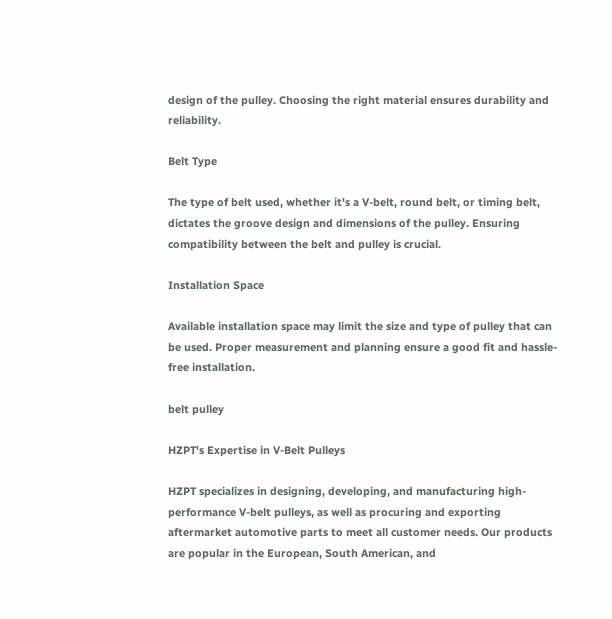design of the pulley. Choosing the right material ensures durability and reliability.

Belt Type

The type of belt used, whether it's a V-belt, round belt, or timing belt, dictates the groove design and dimensions of the pulley. Ensuring compatibility between the belt and pulley is crucial.

Installation Space

Available installation space may limit the size and type of pulley that can be used. Proper measurement and planning ensure a good fit and hassle-free installation.

belt pulley

HZPT's Expertise in V-Belt Pulleys

HZPT specializes in designing, developing, and manufacturing high-performance V-belt pulleys, as well as procuring and exporting aftermarket automotive parts to meet all customer needs. Our products are popular in the European, South American, and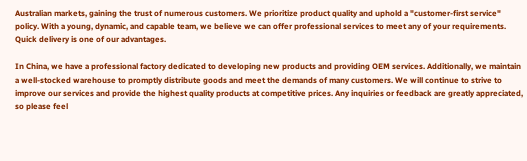Australian markets, gaining the trust of numerous customers. We prioritize product quality and uphold a "customer-first service" policy. With a young, dynamic, and capable team, we believe we can offer professional services to meet any of your requirements. Quick delivery is one of our advantages.

In China, we have a professional factory dedicated to developing new products and providing OEM services. Additionally, we maintain a well-stocked warehouse to promptly distribute goods and meet the demands of many customers. We will continue to strive to improve our services and provide the highest quality products at competitive prices. Any inquiries or feedback are greatly appreciated, so please feel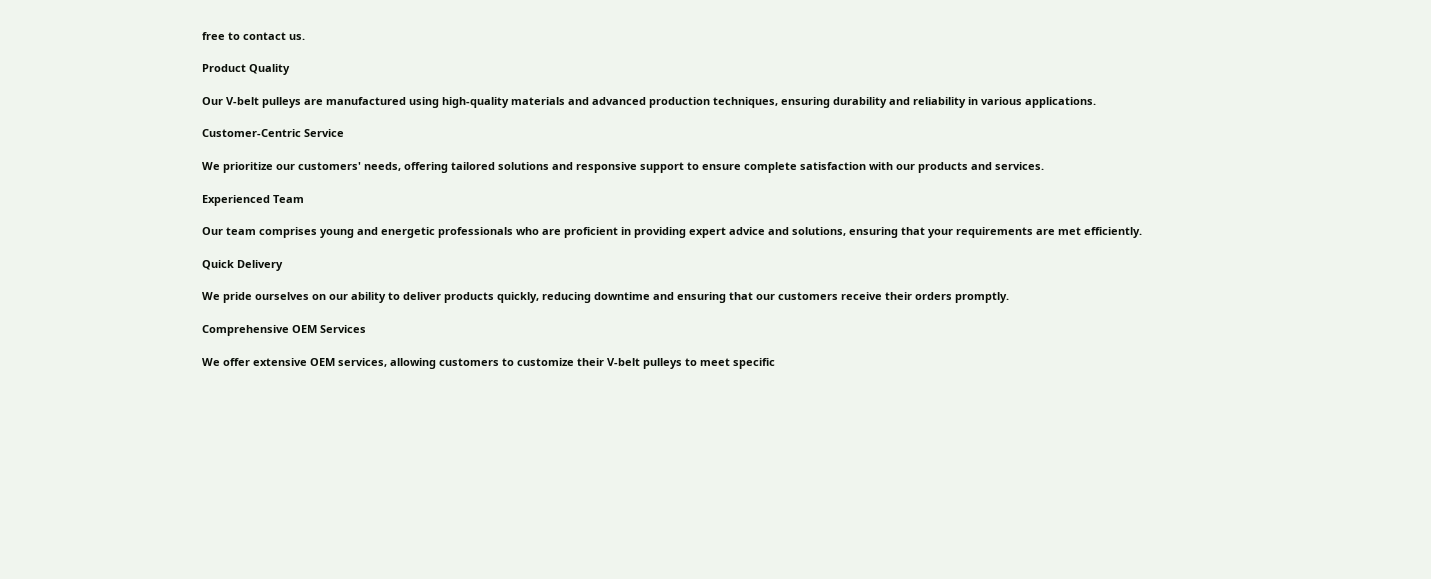free to contact us.

Product Quality

Our V-belt pulleys are manufactured using high-quality materials and advanced production techniques, ensuring durability and reliability in various applications.

Customer-Centric Service

We prioritize our customers' needs, offering tailored solutions and responsive support to ensure complete satisfaction with our products and services.

Experienced Team

Our team comprises young and energetic professionals who are proficient in providing expert advice and solutions, ensuring that your requirements are met efficiently.

Quick Delivery

We pride ourselves on our ability to deliver products quickly, reducing downtime and ensuring that our customers receive their orders promptly.

Comprehensive OEM Services

We offer extensive OEM services, allowing customers to customize their V-belt pulleys to meet specific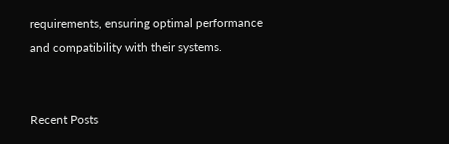requirements, ensuring optimal performance and compatibility with their systems.


Recent Posts